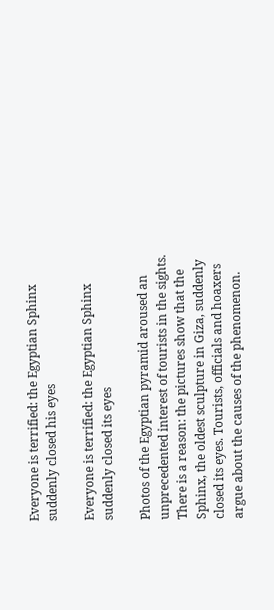Everyone is terrified: the Egyptian Sphinx suddenly closed his eyes

Everyone is terrified: the Egyptian Sphinx suddenly closed its eyes

Photos of the Egyptian pyramid aroused an unprecedented interest of tourists in the sights. There is a reason: the pictures show that the Sphinx, the oldest sculpture in Giza, suddenly closed its eyes. Tourists, officials and hoaxers argue about the causes of the phenomenon.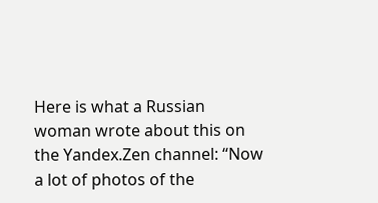Here is what a Russian woman wrote about this on the Yandex.Zen channel: “Now a lot of photos of the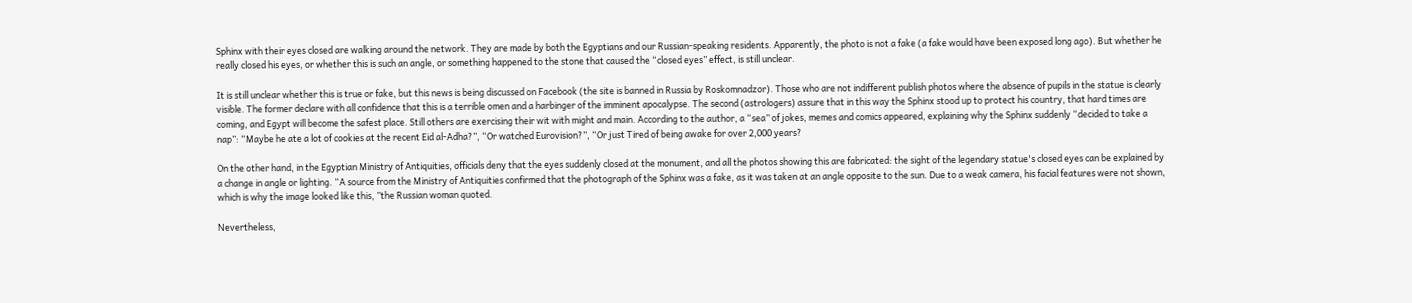Sphinx with their eyes closed are walking around the network. They are made by both the Egyptians and our Russian-speaking residents. Apparently, the photo is not a fake (a fake would have been exposed long ago). But whether he really closed his eyes, or whether this is such an angle, or something happened to the stone that caused the “closed eyes” effect, is still unclear.

It is still unclear whether this is true or fake, but this news is being discussed on Facebook (the site is banned in Russia by Roskomnadzor). Those who are not indifferent publish photos where the absence of pupils in the statue is clearly visible. The former declare with all confidence that this is a terrible omen and a harbinger of the imminent apocalypse. The second (astrologers) assure that in this way the Sphinx stood up to protect his country, that hard times are coming, and Egypt will become the safest place. Still others are exercising their wit with might and main. According to the author, a “sea” of jokes, memes and comics appeared, explaining why the Sphinx suddenly “decided to take a nap”: “Maybe he ate a lot of cookies at the recent Eid al-Adha?”, “Or watched Eurovision?”, “Or just Tired of being awake for over 2,000 years?

On the other hand, in the Egyptian Ministry of Antiquities, officials deny that the eyes suddenly closed at the monument, and all the photos showing this are fabricated: the sight of the legendary statue's closed eyes can be explained by a change in angle or lighting. “A source from the Ministry of Antiquities confirmed that the photograph of the Sphinx was a fake, as it was taken at an angle opposite to the sun. Due to a weak camera, his facial features were not shown, which is why the image looked like this, ”the Russian woman quoted.

Nevertheless,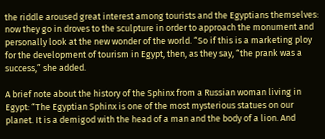the riddle aroused great interest among tourists and the Egyptians themselves: now they go in droves to the sculpture in order to approach the monument and personally look at the new wonder of the world. “So if this is a marketing ploy for the development of tourism in Egypt, then, as they say, “the prank was a success,” she added.

A brief note about the history of the Sphinx from a Russian woman living in Egypt: “The Egyptian Sphinx is one of the most mysterious statues on our planet. It is a demigod with the head of a man and the body of a lion. And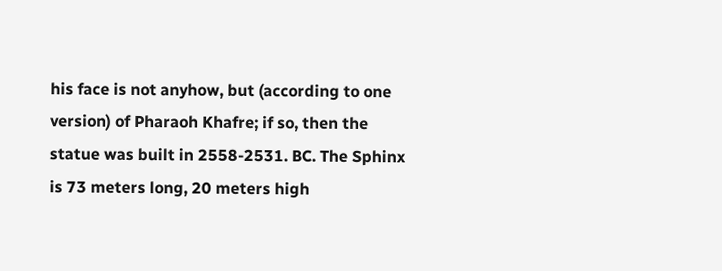his face is not anyhow, but (according to one version) of Pharaoh Khafre; if so, then the statue was built in 2558-2531. BC. The Sphinx is 73 meters long, 20 meters high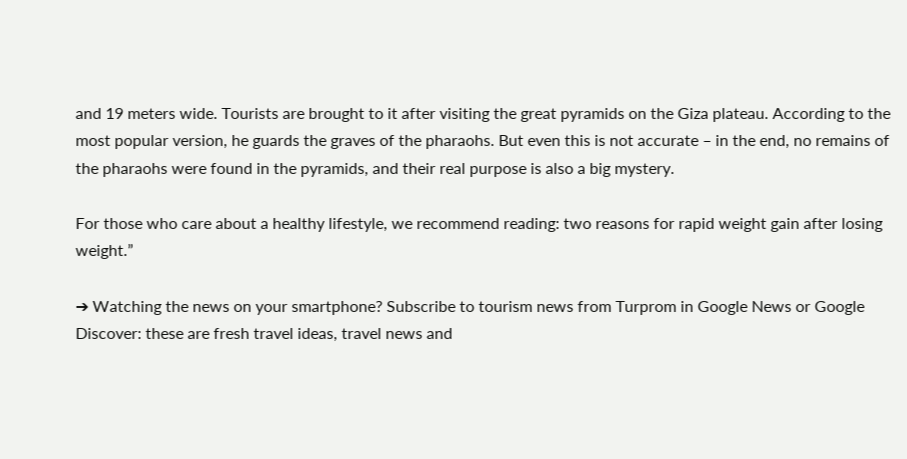and 19 meters wide. Tourists are brought to it after visiting the great pyramids on the Giza plateau. According to the most popular version, he guards the graves of the pharaohs. But even this is not accurate – in the end, no remains of the pharaohs were found in the pyramids, and their real purpose is also a big mystery.

For those who care about a healthy lifestyle, we recommend reading: two reasons for rapid weight gain after losing weight.”

➔ Watching the news on your smartphone? Subscribe to tourism news from Turprom in Google News or Google Discover: these are fresh travel ideas, travel news and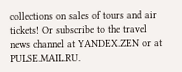collections on sales of tours and air tickets! Or subscribe to the travel news channel at YANDEX.ZEN or at PULSE.MAIL.RU.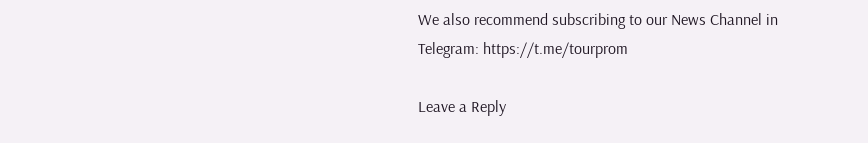We also recommend subscribing to our News Channel in Telegram: https://t.me/tourprom

Leave a Reply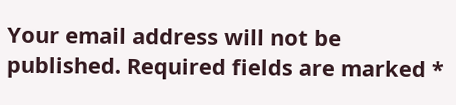Your email address will not be published. Required fields are marked *